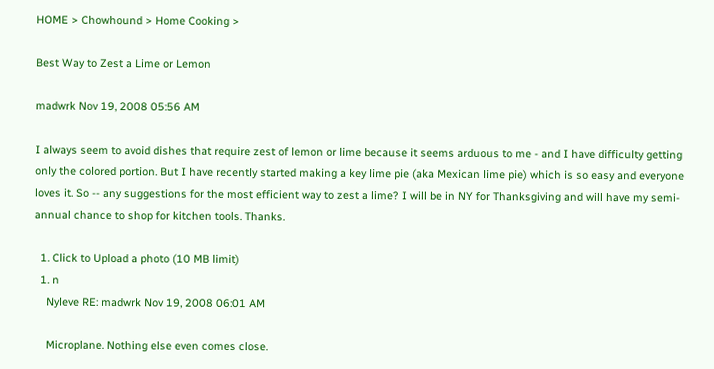HOME > Chowhound > Home Cooking >

Best Way to Zest a Lime or Lemon

madwrk Nov 19, 2008 05:56 AM

I always seem to avoid dishes that require zest of lemon or lime because it seems arduous to me - and I have difficulty getting only the colored portion. But I have recently started making a key lime pie (aka Mexican lime pie) which is so easy and everyone loves it. So -- any suggestions for the most efficient way to zest a lime? I will be in NY for Thanksgiving and will have my semi-annual chance to shop for kitchen tools. Thanks.

  1. Click to Upload a photo (10 MB limit)
  1. n
    Nyleve RE: madwrk Nov 19, 2008 06:01 AM

    Microplane. Nothing else even comes close.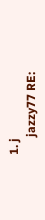1. j
      jazzy77 RE: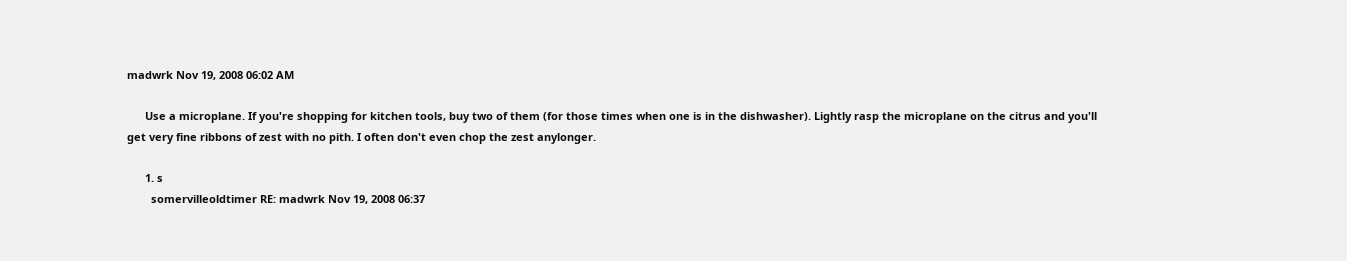madwrk Nov 19, 2008 06:02 AM

      Use a microplane. If you're shopping for kitchen tools, buy two of them (for those times when one is in the dishwasher). Lightly rasp the microplane on the citrus and you'll get very fine ribbons of zest with no pith. I often don't even chop the zest anylonger.

      1. s
        somervilleoldtimer RE: madwrk Nov 19, 2008 06:37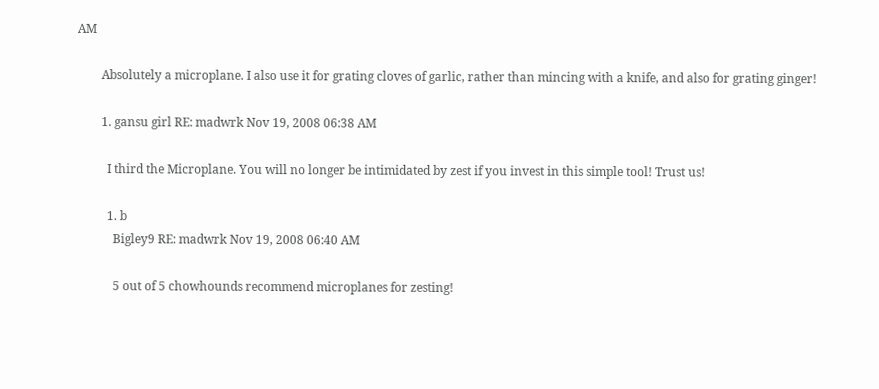AM

        Absolutely a microplane. I also use it for grating cloves of garlic, rather than mincing with a knife, and also for grating ginger!

        1. gansu girl RE: madwrk Nov 19, 2008 06:38 AM

          I third the Microplane. You will no longer be intimidated by zest if you invest in this simple tool! Trust us!

          1. b
            Bigley9 RE: madwrk Nov 19, 2008 06:40 AM

            5 out of 5 chowhounds recommend microplanes for zesting!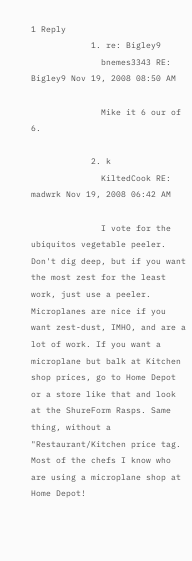1 Reply
            1. re: Bigley9
              bnemes3343 RE: Bigley9 Nov 19, 2008 08:50 AM

              Mike it 6 our of 6.

            2. k
              KiltedCook RE: madwrk Nov 19, 2008 06:42 AM

              I vote for the ubiquitos vegetable peeler. Don't dig deep, but if you want the most zest for the least work, just use a peeler. Microplanes are nice if you want zest-dust, IMHO, and are a lot of work. If you want a microplane but balk at Kitchen shop prices, go to Home Depot or a store like that and look at the ShureForm Rasps. Same thing, without a "Restaurant/Kitchen price tag. Most of the chefs I know who are using a microplane shop at Home Depot!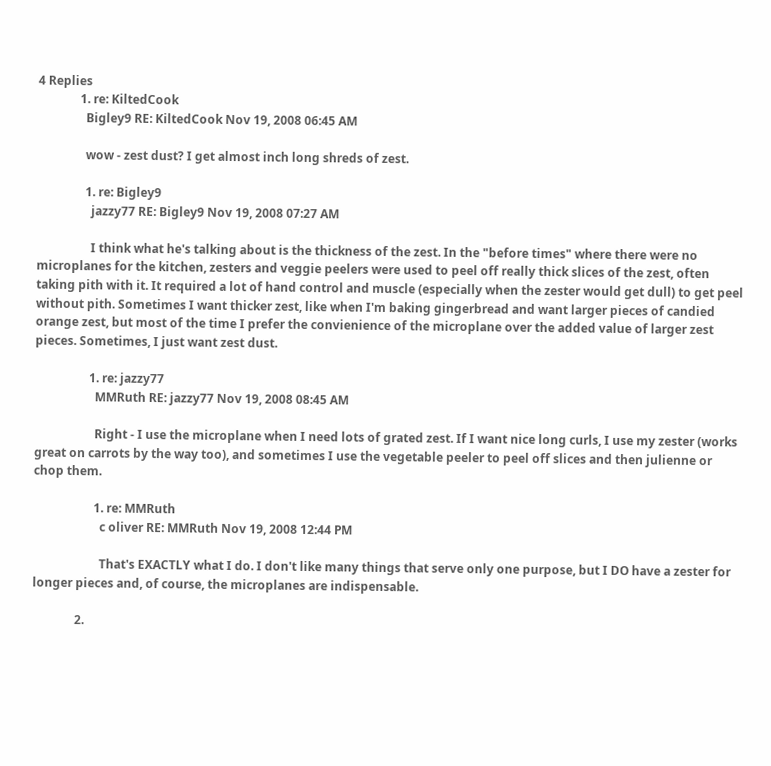4 Replies
              1. re: KiltedCook
                Bigley9 RE: KiltedCook Nov 19, 2008 06:45 AM

                wow - zest dust? I get almost inch long shreds of zest.

                1. re: Bigley9
                  jazzy77 RE: Bigley9 Nov 19, 2008 07:27 AM

                  I think what he's talking about is the thickness of the zest. In the "before times" where there were no microplanes for the kitchen, zesters and veggie peelers were used to peel off really thick slices of the zest, often taking pith with it. It required a lot of hand control and muscle (especially when the zester would get dull) to get peel without pith. Sometimes I want thicker zest, like when I'm baking gingerbread and want larger pieces of candied orange zest, but most of the time I prefer the convienience of the microplane over the added value of larger zest pieces. Sometimes, I just want zest dust.

                  1. re: jazzy77
                    MMRuth RE: jazzy77 Nov 19, 2008 08:45 AM

                    Right - I use the microplane when I need lots of grated zest. If I want nice long curls, I use my zester (works great on carrots by the way too), and sometimes I use the vegetable peeler to peel off slices and then julienne or chop them.

                    1. re: MMRuth
                      c oliver RE: MMRuth Nov 19, 2008 12:44 PM

                      That's EXACTLY what I do. I don't like many things that serve only one purpose, but I DO have a zester for longer pieces and, of course, the microplanes are indispensable.

              2.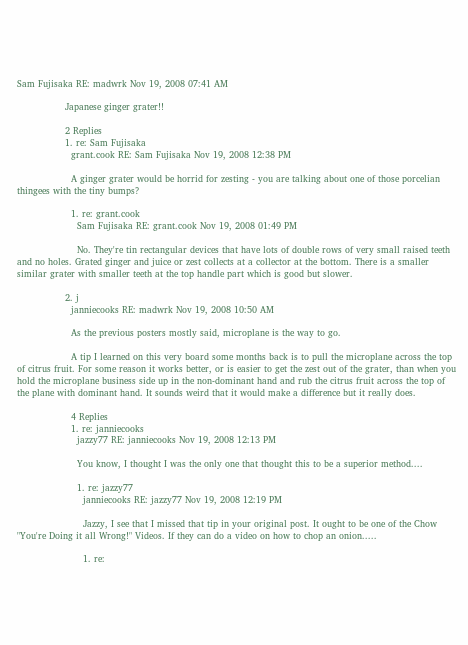Sam Fujisaka RE: madwrk Nov 19, 2008 07:41 AM

                Japanese ginger grater!!

                2 Replies
                1. re: Sam Fujisaka
                  grant.cook RE: Sam Fujisaka Nov 19, 2008 12:38 PM

                  A ginger grater would be horrid for zesting - you are talking about one of those porcelian thingees with the tiny bumps?

                  1. re: grant.cook
                    Sam Fujisaka RE: grant.cook Nov 19, 2008 01:49 PM

                    No. They're tin rectangular devices that have lots of double rows of very small raised teeth and no holes. Grated ginger and juice or zest collects at a collector at the bottom. There is a smaller similar grater with smaller teeth at the top handle part which is good but slower.

                2. j
                  janniecooks RE: madwrk Nov 19, 2008 10:50 AM

                  As the previous posters mostly said, microplane is the way to go.

                  A tip I learned on this very board some months back is to pull the microplane across the top of citrus fruit. For some reason it works better, or is easier to get the zest out of the grater, than when you hold the microplane business side up in the non-dominant hand and rub the citrus fruit across the top of the plane with dominant hand. It sounds weird that it would make a difference but it really does.

                  4 Replies
                  1. re: janniecooks
                    jazzy77 RE: janniecooks Nov 19, 2008 12:13 PM

                    You know, I thought I was the only one that thought this to be a superior method....

                    1. re: jazzy77
                      janniecooks RE: jazzy77 Nov 19, 2008 12:19 PM

                      Jazzy, I see that I missed that tip in your original post. It ought to be one of the Chow "You're Doing it all Wrong!" Videos. If they can do a video on how to chop an onion.....

                      1. re: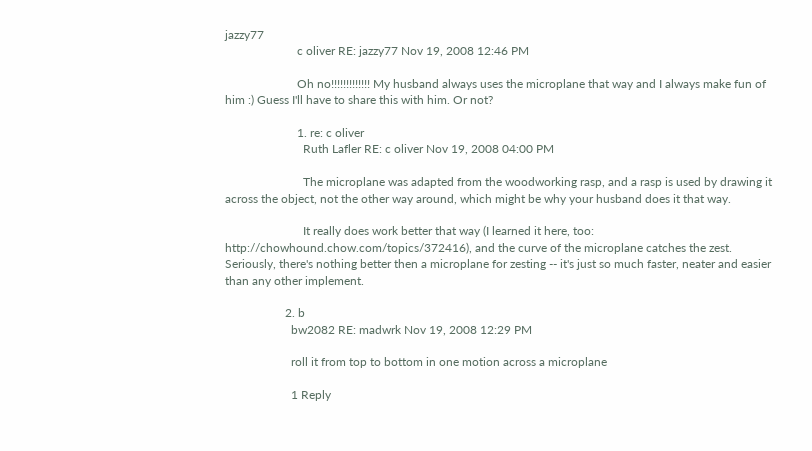jazzy77
                        c oliver RE: jazzy77 Nov 19, 2008 12:46 PM

                        Oh no!!!!!!!!!!!!! My husband always uses the microplane that way and I always make fun of him :) Guess I'll have to share this with him. Or not?

                        1. re: c oliver
                          Ruth Lafler RE: c oliver Nov 19, 2008 04:00 PM

                          The microplane was adapted from the woodworking rasp, and a rasp is used by drawing it across the object, not the other way around, which might be why your husband does it that way.

                          It really does work better that way (I learned it here, too: http://chowhound.chow.com/topics/372416), and the curve of the microplane catches the zest. Seriously, there's nothing better then a microplane for zesting -- it's just so much faster, neater and easier than any other implement.

                    2. b
                      bw2082 RE: madwrk Nov 19, 2008 12:29 PM

                      roll it from top to bottom in one motion across a microplane

                      1 Reply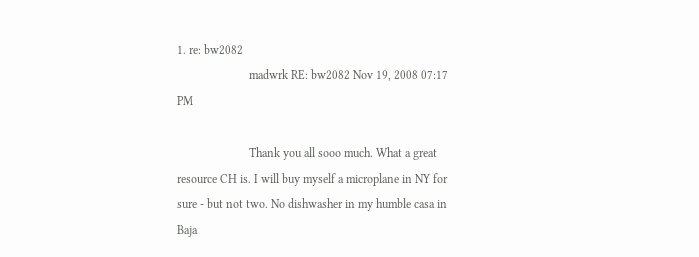1. re: bw2082
                        madwrk RE: bw2082 Nov 19, 2008 07:17 PM

                        Thank you all sooo much. What a great resource CH is. I will buy myself a microplane in NY for sure - but not two. No dishwasher in my humble casa in Baja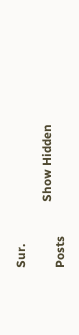Sur.

                      Show Hidden Posts